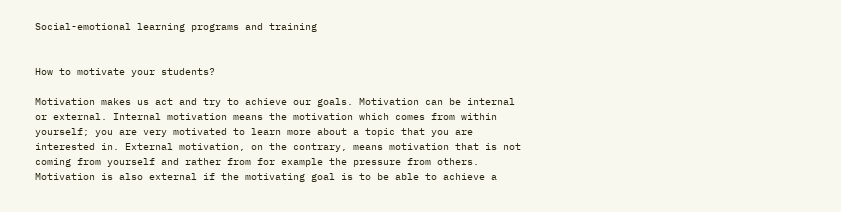Social-emotional learning programs and training


How to motivate your students?

Motivation makes us act and try to achieve our goals. Motivation can be internal or external. Internal motivation means the motivation which comes from within yourself; you are very motivated to learn more about a topic that you are interested in. External motivation, on the contrary, means motivation that is not coming from yourself and rather from for example the pressure from others. Motivation is also external if the motivating goal is to be able to achieve a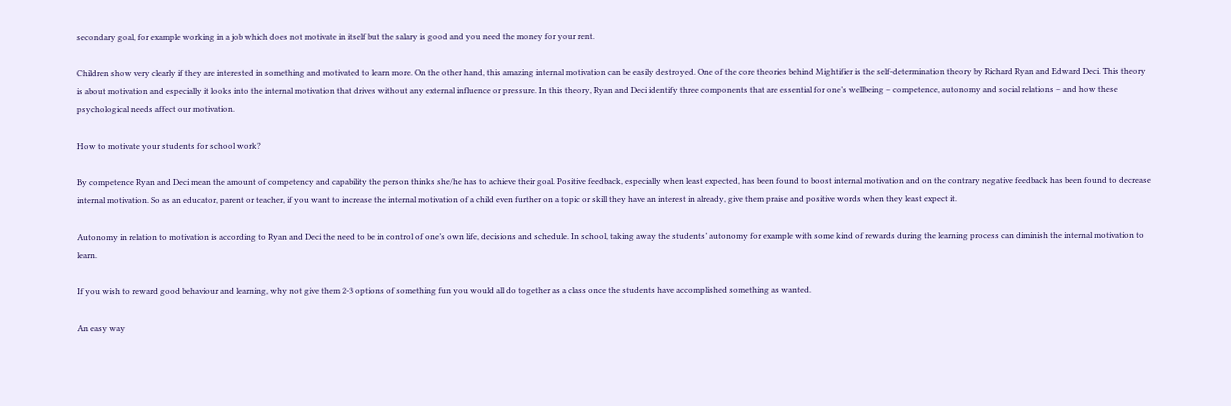secondary goal, for example working in a job which does not motivate in itself but the salary is good and you need the money for your rent.

Children show very clearly if they are interested in something and motivated to learn more. On the other hand, this amazing internal motivation can be easily destroyed. One of the core theories behind Mightifier is the self-determination theory by Richard Ryan and Edward Deci. This theory is about motivation and especially it looks into the internal motivation that drives without any external influence or pressure. In this theory, Ryan and Deci identify three components that are essential for one’s wellbeing – competence, autonomy and social relations – and how these psychological needs affect our motivation.

How to motivate your students for school work?

By competence Ryan and Deci mean the amount of competency and capability the person thinks she/he has to achieve their goal. Positive feedback, especially when least expected, has been found to boost internal motivation and on the contrary negative feedback has been found to decrease internal motivation. So as an educator, parent or teacher, if you want to increase the internal motivation of a child even further on a topic or skill they have an interest in already, give them praise and positive words when they least expect it.

Autonomy in relation to motivation is according to Ryan and Deci the need to be in control of one’s own life, decisions and schedule. In school, taking away the students’ autonomy for example with some kind of rewards during the learning process can diminish the internal motivation to learn.

If you wish to reward good behaviour and learning, why not give them 2-3 options of something fun you would all do together as a class once the students have accomplished something as wanted.

An easy way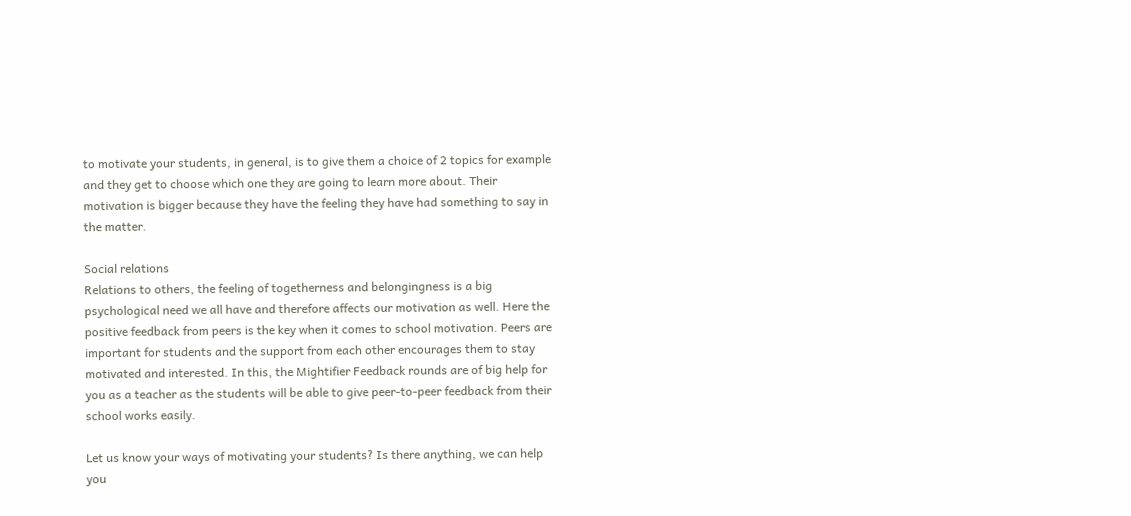to motivate your students, in general, is to give them a choice of 2 topics for example and they get to choose which one they are going to learn more about. Their motivation is bigger because they have the feeling they have had something to say in the matter.

Social relations
Relations to others, the feeling of togetherness and belongingness is a big psychological need we all have and therefore affects our motivation as well. Here the positive feedback from peers is the key when it comes to school motivation. Peers are important for students and the support from each other encourages them to stay motivated and interested. In this, the Mightifier Feedback rounds are of big help for you as a teacher as the students will be able to give peer-to-peer feedback from their school works easily.

Let us know your ways of motivating your students? Is there anything, we can help you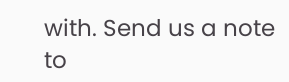with. Send us a note to